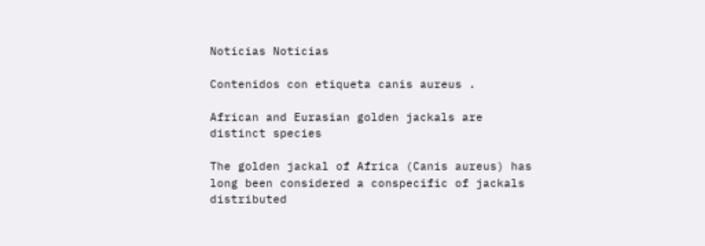Noticias Noticias

Contenidos con etiqueta canis aureus .

African and Eurasian golden jackals are distinct species

The golden jackal of Africa (Canis aureus) has long been considered a conspecific of jackals distributed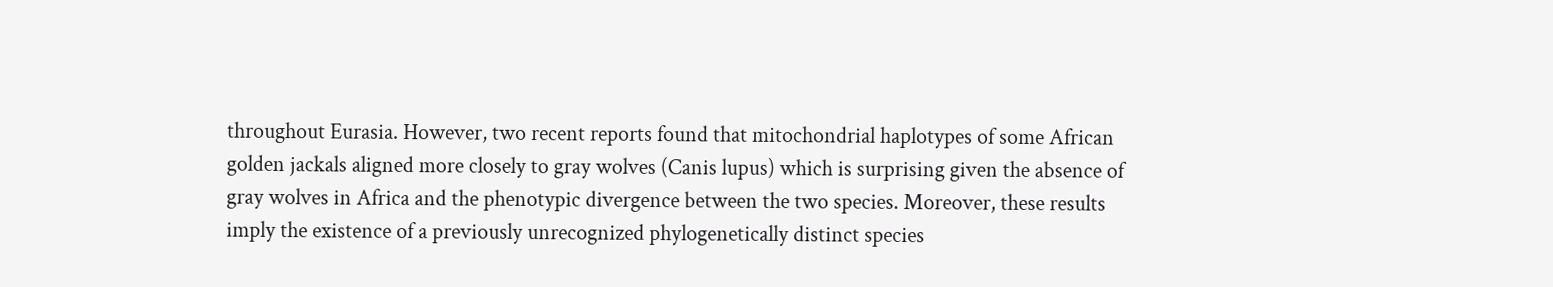throughout Eurasia. However, two recent reports found that mitochondrial haplotypes of some African golden jackals aligned more closely to gray wolves (Canis lupus) which is surprising given the absence of gray wolves in Africa and the phenotypic divergence between the two species. Moreover, these results imply the existence of a previously unrecognized phylogenetically distinct species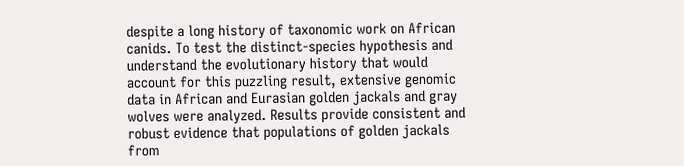despite a long history of taxonomic work on African canids. To test the distinct-species hypothesis and understand the evolutionary history that would account for this puzzling result, extensive genomic data in African and Eurasian golden jackals and gray wolves were analyzed. Results provide consistent and robust evidence that populations of golden jackals from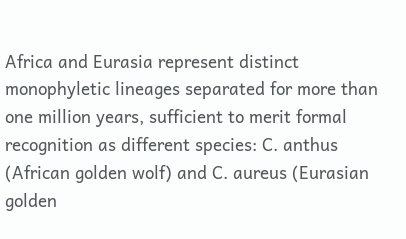Africa and Eurasia represent distinct monophyletic lineages separated for more than one million years, sufficient to merit formal recognition as different species: C. anthus (African golden wolf) and C. aureus (Eurasian golden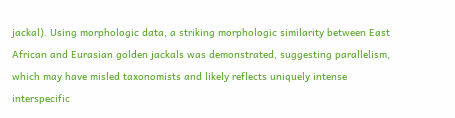jackal). Using morphologic data, a striking morphologic similarity between East African and Eurasian golden jackals was demonstrated, suggesting parallelism, which may have misled taxonomists and likely reflects uniquely intense interspecific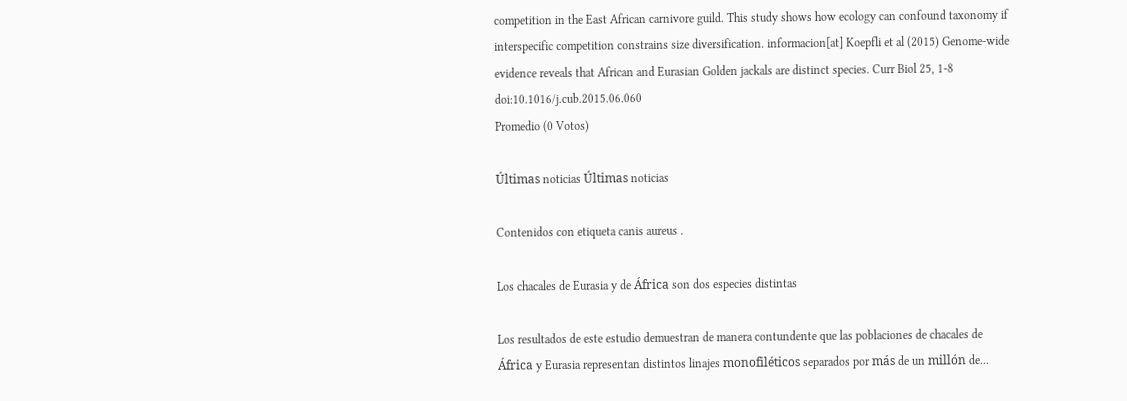competition in the East African carnivore guild. This study shows how ecology can confound taxonomy if interspecific competition constrains size diversification. informacion[at] Koepfli et al (2015) Genome-wide evidence reveals that African and Eurasian Golden jackals are distinct species. Curr Biol 25, 1-8 doi:10.1016/j.cub.2015.06.060
Promedio (0 Votos)

Últimas noticias Últimas noticias

Contenidos con etiqueta canis aureus .

Los chacales de Eurasia y de África son dos especies distintas

Los resultados de este estudio demuestran de manera contundente que las poblaciones de chacales de África y Eurasia representan distintos linajes monofiléticos separados por más de un millón de...